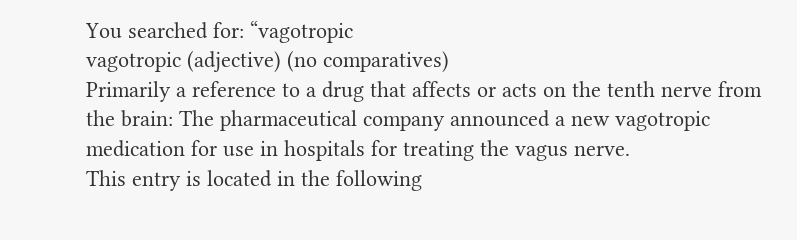You searched for: “vagotropic
vagotropic (adjective) (no comparatives)
Primarily a reference to a drug that affects or acts on the tenth nerve from the brain: The pharmaceutical company announced a new vagotropic medication for use in hospitals for treating the vagus nerve.
This entry is located in the following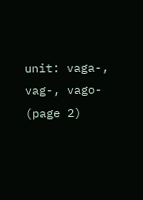unit: vaga-, vag-, vago- (page 2)